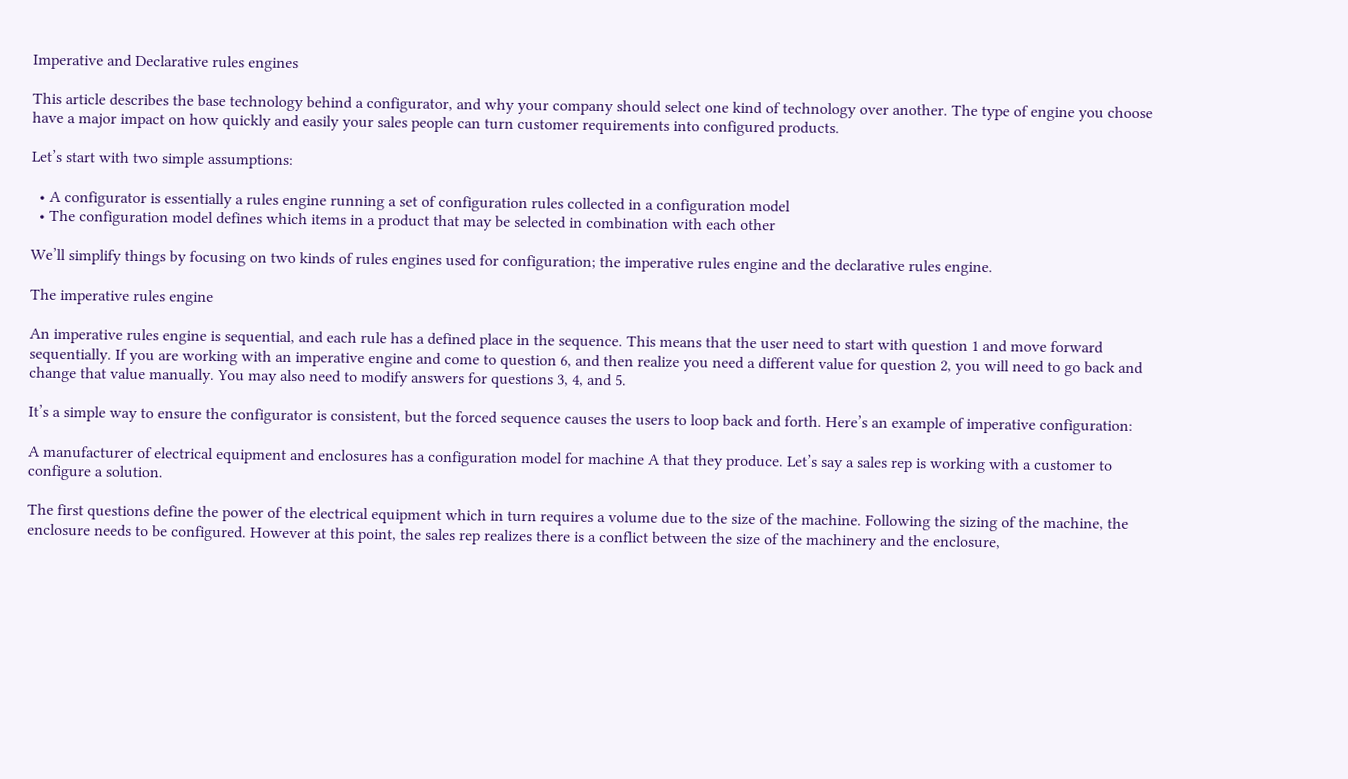Imperative and Declarative rules engines

This article describes the base technology behind a configurator, and why your company should select one kind of technology over another. The type of engine you choose have a major impact on how quickly and easily your sales people can turn customer requirements into configured products.

Let’s start with two simple assumptions:

  • A configurator is essentially a rules engine running a set of configuration rules collected in a configuration model
  • The configuration model defines which items in a product that may be selected in combination with each other

We’ll simplify things by focusing on two kinds of rules engines used for configuration; the imperative rules engine and the declarative rules engine.

The imperative rules engine

An imperative rules engine is sequential, and each rule has a defined place in the sequence. This means that the user need to start with question 1 and move forward sequentially. If you are working with an imperative engine and come to question 6, and then realize you need a different value for question 2, you will need to go back and change that value manually. You may also need to modify answers for questions 3, 4, and 5.

It’s a simple way to ensure the configurator is consistent, but the forced sequence causes the users to loop back and forth. Here’s an example of imperative configuration:

A manufacturer of electrical equipment and enclosures has a configuration model for machine A that they produce. Let’s say a sales rep is working with a customer to configure a solution.

The first questions define the power of the electrical equipment which in turn requires a volume due to the size of the machine. Following the sizing of the machine, the enclosure needs to be configured. However at this point, the sales rep realizes there is a conflict between the size of the machinery and the enclosure,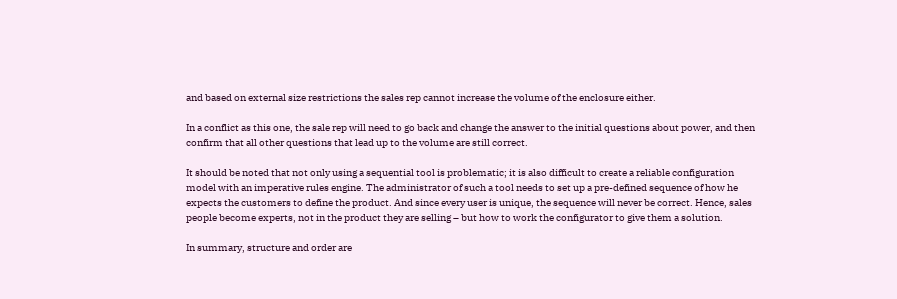and based on external size restrictions the sales rep cannot increase the volume of the enclosure either.

In a conflict as this one, the sale rep will need to go back and change the answer to the initial questions about power, and then confirm that all other questions that lead up to the volume are still correct.

It should be noted that not only using a sequential tool is problematic; it is also difficult to create a reliable configuration model with an imperative rules engine. The administrator of such a tool needs to set up a pre-defined sequence of how he expects the customers to define the product. And since every user is unique, the sequence will never be correct. Hence, sales people become experts, not in the product they are selling – but how to work the configurator to give them a solution.

In summary, structure and order are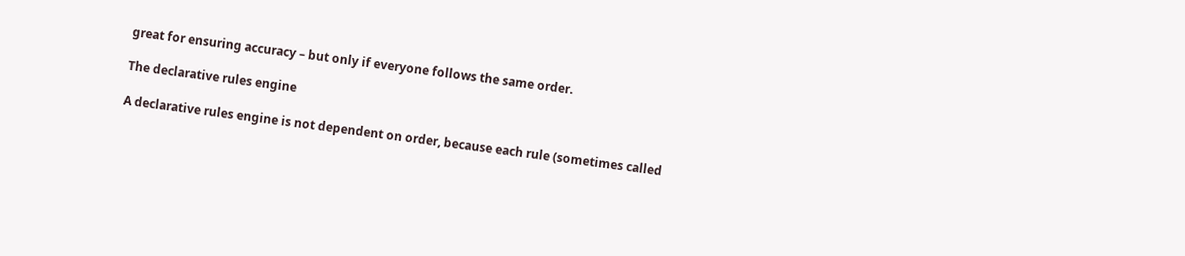great for ensuring accuracy – but only if everyone follows the same order.

The declarative rules engine

A declarative rules engine is not dependent on order, because each rule (sometimes called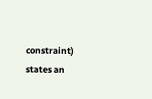constraint) states an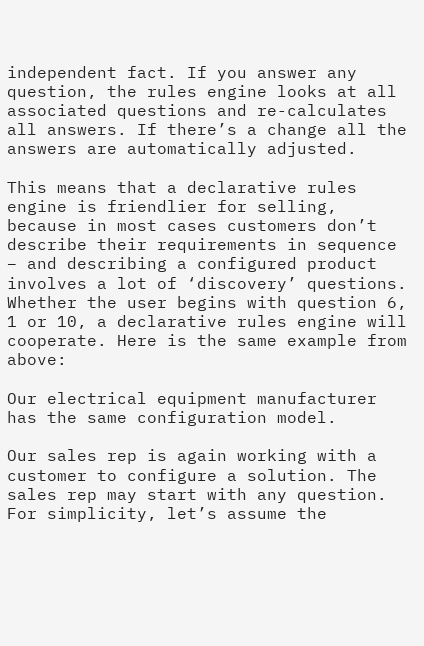independent fact. If you answer any question, the rules engine looks at all associated questions and re-calculates all answers. If there’s a change all the answers are automatically adjusted.

This means that a declarative rules engine is friendlier for selling, because in most cases customers don’t describe their requirements in sequence – and describing a configured product involves a lot of ‘discovery’ questions. Whether the user begins with question 6, 1 or 10, a declarative rules engine will cooperate. Here is the same example from above:

Our electrical equipment manufacturer has the same configuration model.

Our sales rep is again working with a customer to configure a solution. The sales rep may start with any question. For simplicity, let’s assume the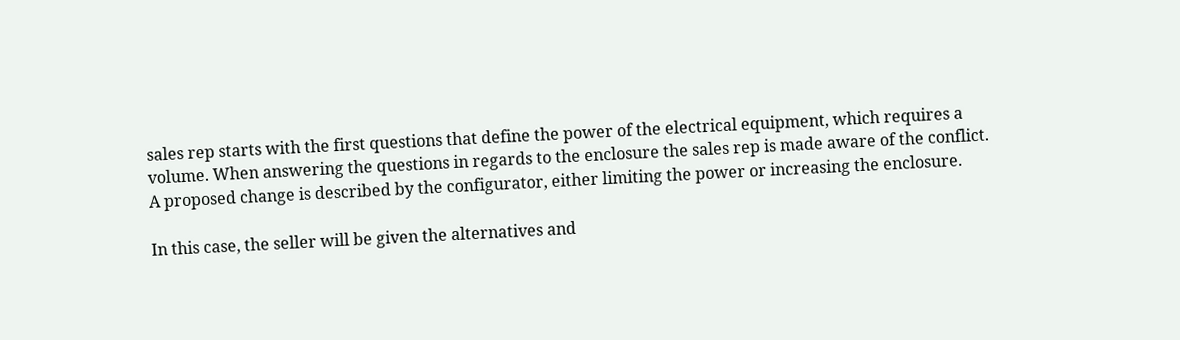sales rep starts with the first questions that define the power of the electrical equipment, which requires a volume. When answering the questions in regards to the enclosure the sales rep is made aware of the conflict. A proposed change is described by the configurator, either limiting the power or increasing the enclosure.

In this case, the seller will be given the alternatives and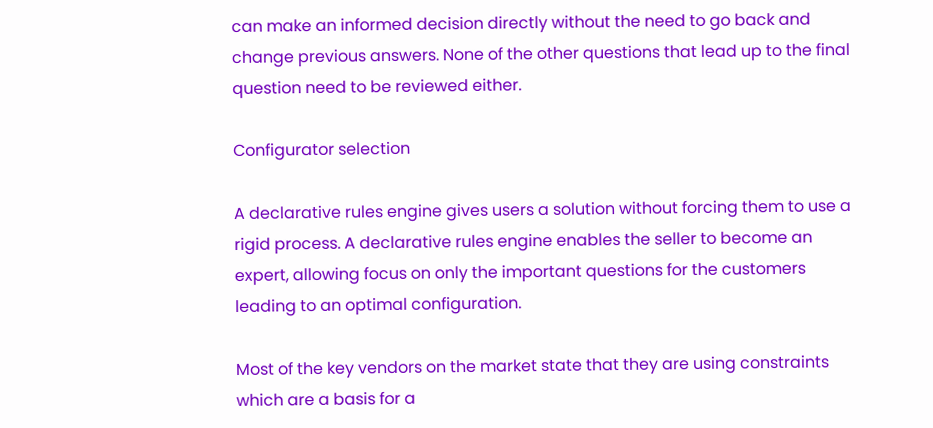can make an informed decision directly without the need to go back and change previous answers. None of the other questions that lead up to the final question need to be reviewed either.

Configurator selection

A declarative rules engine gives users a solution without forcing them to use a rigid process. A declarative rules engine enables the seller to become an expert, allowing focus on only the important questions for the customers leading to an optimal configuration.

Most of the key vendors on the market state that they are using constraints which are a basis for a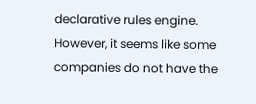declarative rules engine. However, it seems like some companies do not have the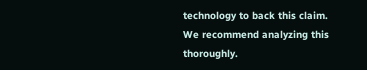technology to back this claim. We recommend analyzing this thoroughly.